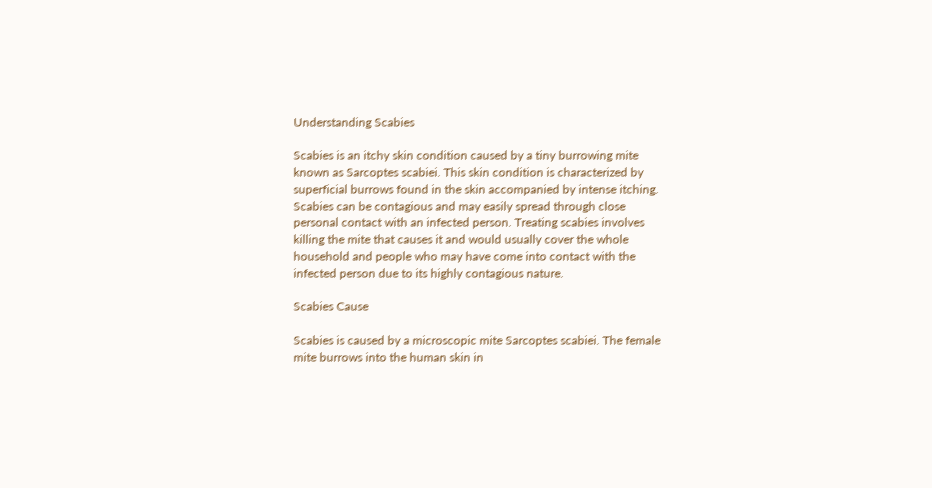Understanding Scabies

Scabies is an itchy skin condition caused by a tiny burrowing mite known as Sarcoptes scabiei. This skin condition is characterized by superficial burrows found in the skin accompanied by intense itching. Scabies can be contagious and may easily spread through close personal contact with an infected person. Treating scabies involves killing the mite that causes it and would usually cover the whole household and people who may have come into contact with the infected person due to its highly contagious nature.

Scabies Cause

Scabies is caused by a microscopic mite Sarcoptes scabiei. The female mite burrows into the human skin in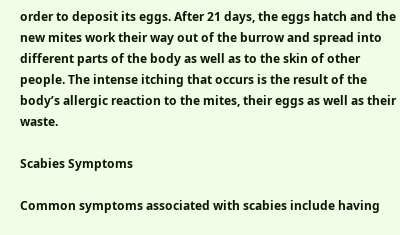order to deposit its eggs. After 21 days, the eggs hatch and the new mites work their way out of the burrow and spread into different parts of the body as well as to the skin of other people. The intense itching that occurs is the result of the body’s allergic reaction to the mites, their eggs as well as their waste.

Scabies Symptoms

Common symptoms associated with scabies include having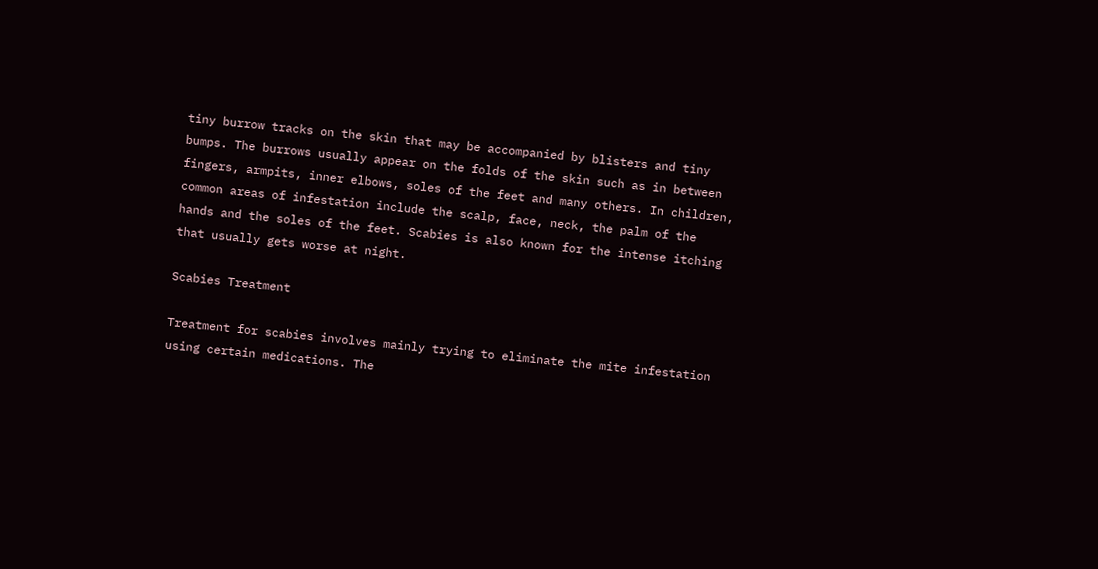tiny burrow tracks on the skin that may be accompanied by blisters and tiny bumps. The burrows usually appear on the folds of the skin such as in between fingers, armpits, inner elbows, soles of the feet and many others. In children, common areas of infestation include the scalp, face, neck, the palm of the hands and the soles of the feet. Scabies is also known for the intense itching that usually gets worse at night.

Scabies Treatment

Treatment for scabies involves mainly trying to eliminate the mite infestation using certain medications. The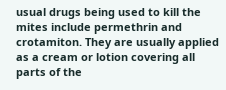usual drugs being used to kill the mites include permethrin and crotamiton. They are usually applied as a cream or lotion covering all parts of the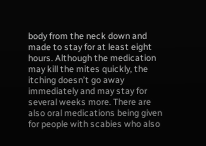body from the neck down and made to stay for at least eight hours. Although the medication may kill the mites quickly, the itching doesn’t go away immediately and may stay for several weeks more. There are also oral medications being given for people with scabies who also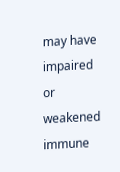may have impaired or weakened immune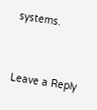systems.


Leave a Reply